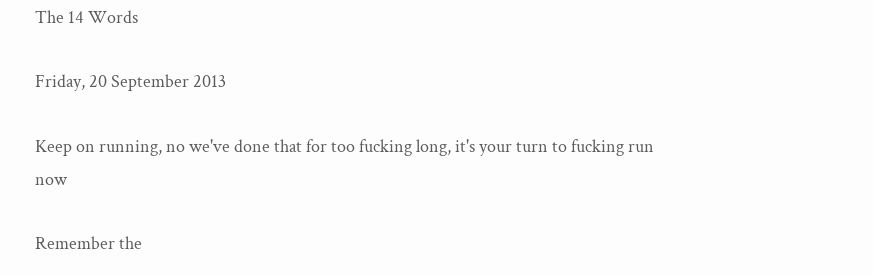The 14 Words

Friday, 20 September 2013

Keep on running, no we've done that for too fucking long, it's your turn to fucking run now

Remember the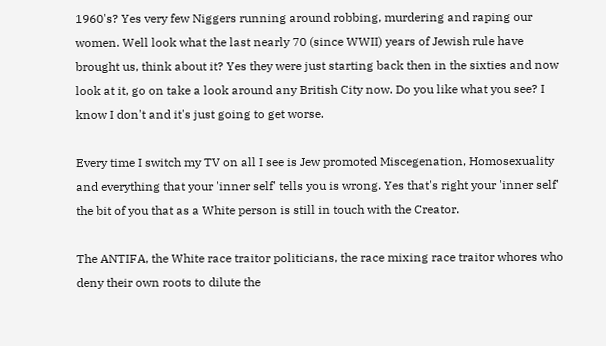1960's? Yes very few Niggers running around robbing, murdering and raping our women. Well look what the last nearly 70 (since WWII) years of Jewish rule have brought us, think about it? Yes they were just starting back then in the sixties and now look at it, go on take a look around any British City now. Do you like what you see? I know I don't and it's just going to get worse.

Every time I switch my TV on all I see is Jew promoted Miscegenation, Homosexuality and everything that your 'inner self' tells you is wrong. Yes that's right your 'inner self' the bit of you that as a White person is still in touch with the Creator.

The ANTIFA, the White race traitor politicians, the race mixing race traitor whores who deny their own roots to dilute the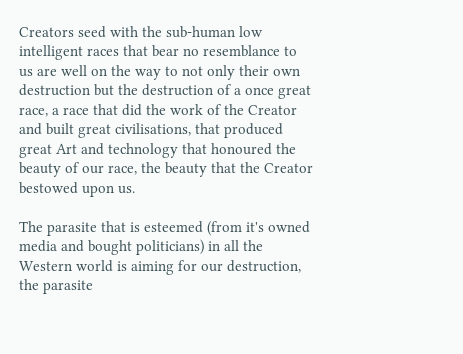Creators seed with the sub-human low intelligent races that bear no resemblance to us are well on the way to not only their own destruction but the destruction of a once great race, a race that did the work of the Creator and built great civilisations, that produced great Art and technology that honoured the beauty of our race, the beauty that the Creator bestowed upon us.

The parasite that is esteemed (from it's owned media and bought politicians) in all the Western world is aiming for our destruction, the parasite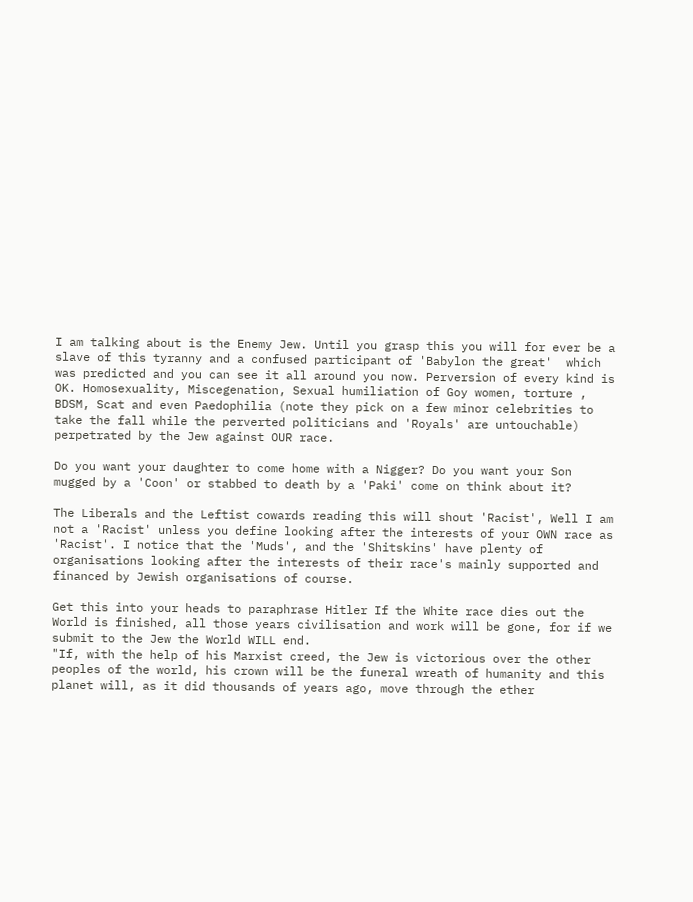I am talking about is the Enemy Jew. Until you grasp this you will for ever be a slave of this tyranny and a confused participant of 'Babylon the great'  which was predicted and you can see it all around you now. Perversion of every kind is OK. Homosexuality, Miscegenation, Sexual humiliation of Goy women, torture , BDSM, Scat and even Paedophilia (note they pick on a few minor celebrities to take the fall while the perverted politicians and 'Royals' are untouchable) perpetrated by the Jew against OUR race.

Do you want your daughter to come home with a Nigger? Do you want your Son mugged by a 'Coon' or stabbed to death by a 'Paki' come on think about it?

The Liberals and the Leftist cowards reading this will shout 'Racist', Well I am not a 'Racist' unless you define looking after the interests of your OWN race as 'Racist'. I notice that the 'Muds', and the 'Shitskins' have plenty of organisations looking after the interests of their race's mainly supported and financed by Jewish organisations of course.

Get this into your heads to paraphrase Hitler If the White race dies out the World is finished, all those years civilisation and work will be gone, for if we submit to the Jew the World WILL end.
"If, with the help of his Marxist creed, the Jew is victorious over the other peoples of the world, his crown will be the funeral wreath of humanity and this planet will, as it did thousands of years ago, move through the ether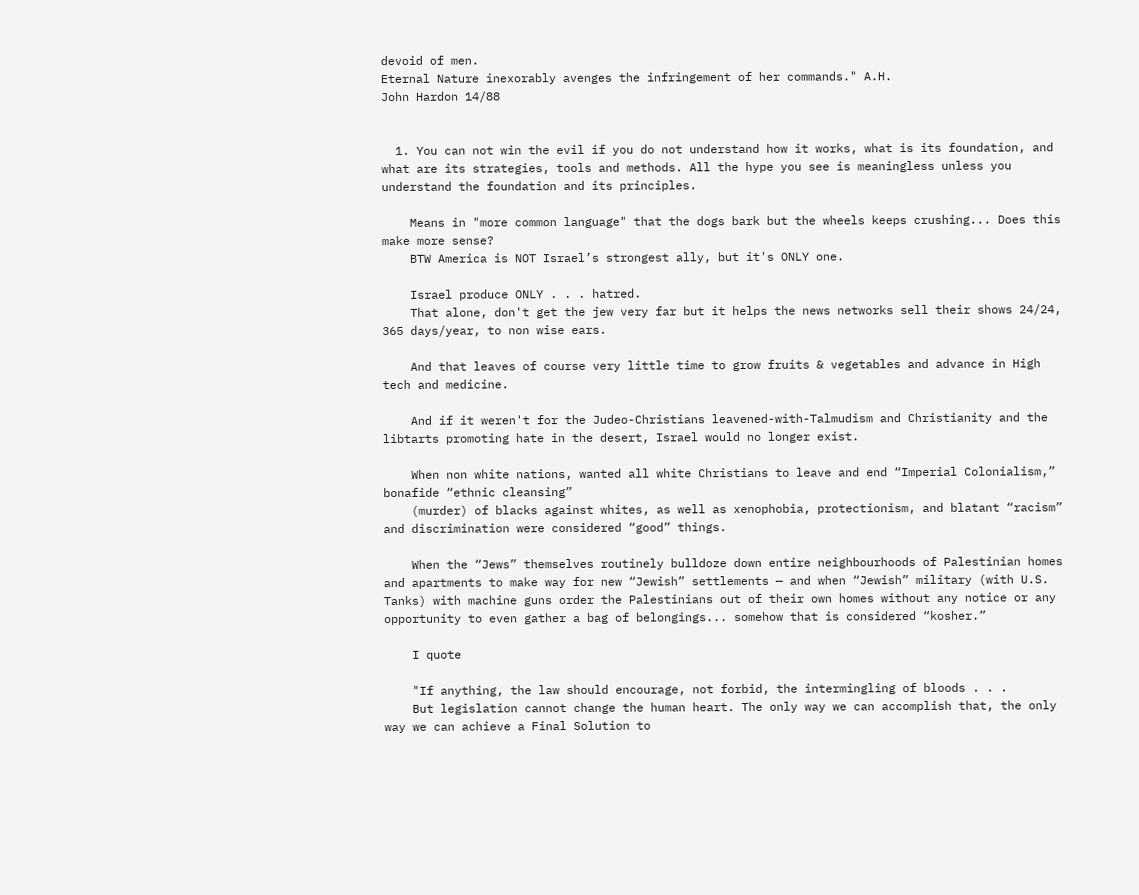devoid of men.
Eternal Nature inexorably avenges the infringement of her commands." A.H.
John Hardon 14/88


  1. You can not win the evil if you do not understand how it works, what is its foundation, and what are its strategies, tools and methods. All the hype you see is meaningless unless you understand the foundation and its principles.

    Means in "more common language" that the dogs bark but the wheels keeps crushing... Does this make more sense?
    BTW America is NOT Israel’s strongest ally, but it's ONLY one.

    Israel produce ONLY . . . hatred.
    That alone, don't get the jew very far but it helps the news networks sell their shows 24/24, 365 days/year, to non wise ears.

    And that leaves of course very little time to grow fruits & vegetables and advance in High tech and medicine.

    And if it weren't for the Judeo-Christians leavened-with-Talmudism and Christianity and the libtarts promoting hate in the desert, Israel would no longer exist.

    When non white nations, wanted all white Christians to leave and end “Imperial Colonialism,” bonafide “ethnic cleansing”
    (murder) of blacks against whites, as well as xenophobia, protectionism, and blatant “racism” and discrimination were considered “good” things.

    When the “Jews” themselves routinely bulldoze down entire neighbourhoods of Palestinian homes and apartments to make way for new “Jewish” settlements — and when “Jewish” military (with U.S. Tanks) with machine guns order the Palestinians out of their own homes without any notice or any opportunity to even gather a bag of belongings... somehow that is considered “kosher.”

    I quote

    "If anything, the law should encourage, not forbid, the intermingling of bloods . . .
    But legislation cannot change the human heart. The only way we can accomplish that, the only way we can achieve a Final Solution to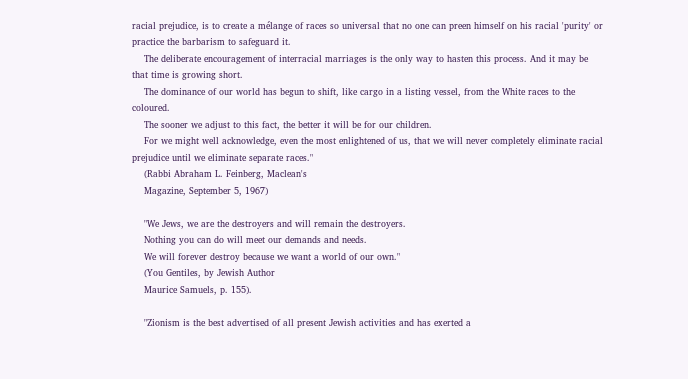racial prejudice, is to create a mélange of races so universal that no one can preen himself on his racial 'purity' or practice the barbarism to safeguard it.
    The deliberate encouragement of interracial marriages is the only way to hasten this process. And it may be that time is growing short.
    The dominance of our world has begun to shift, like cargo in a listing vessel, from the White races to the coloured.
    The sooner we adjust to this fact, the better it will be for our children.
    For we might well acknowledge, even the most enlightened of us, that we will never completely eliminate racial prejudice until we eliminate separate races."
    (Rabbi Abraham L. Feinberg, Maclean's
    Magazine, September 5, 1967)

    "We Jews, we are the destroyers and will remain the destroyers.
    Nothing you can do will meet our demands and needs.
    We will forever destroy because we want a world of our own."
    (You Gentiles, by Jewish Author
    Maurice Samuels, p. 155).

    "Zionism is the best advertised of all present Jewish activities and has exerted a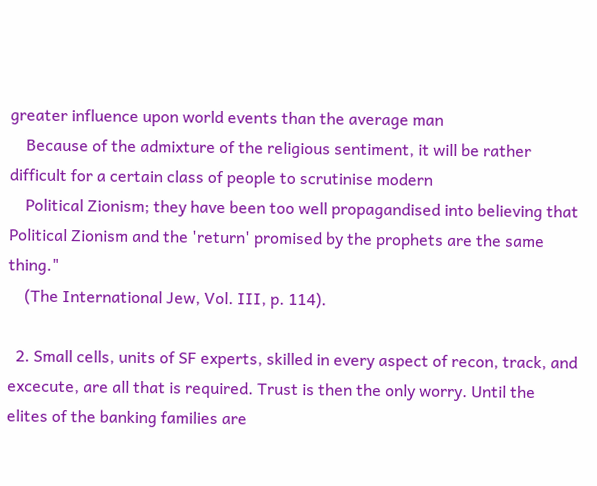greater influence upon world events than the average man
    Because of the admixture of the religious sentiment, it will be rather difficult for a certain class of people to scrutinise modern
    Political Zionism; they have been too well propagandised into believing that Political Zionism and the 'return' promised by the prophets are the same thing."
    (The International Jew, Vol. III, p. 114).

  2. Small cells, units of SF experts, skilled in every aspect of recon, track, and excecute, are all that is required. Trust is then the only worry. Until the elites of the banking families are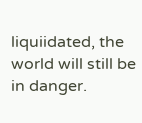liquiidated, the world will still be in danger.